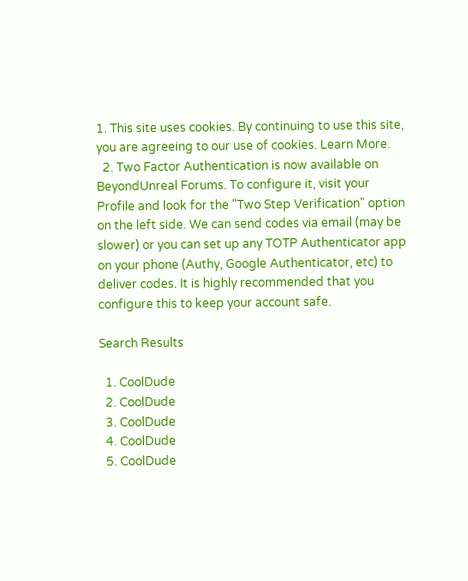1. This site uses cookies. By continuing to use this site, you are agreeing to our use of cookies. Learn More.
  2. Two Factor Authentication is now available on BeyondUnreal Forums. To configure it, visit your Profile and look for the "Two Step Verification" option on the left side. We can send codes via email (may be slower) or you can set up any TOTP Authenticator app on your phone (Authy, Google Authenticator, etc) to deliver codes. It is highly recommended that you configure this to keep your account safe.

Search Results

  1. CoolDude
  2. CoolDude
  3. CoolDude
  4. CoolDude
  5. CoolDude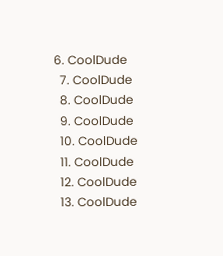6. CoolDude
  7. CoolDude
  8. CoolDude
  9. CoolDude
  10. CoolDude
  11. CoolDude
  12. CoolDude
  13. CoolDude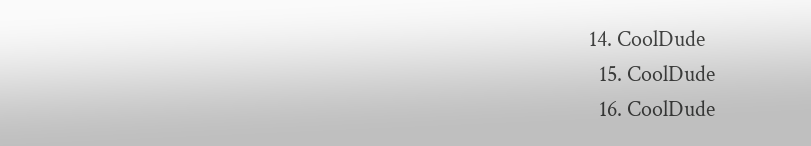14. CoolDude
  15. CoolDude
  16. CoolDude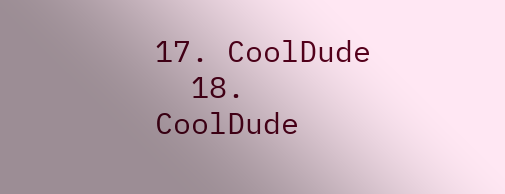17. CoolDude
  18. CoolDude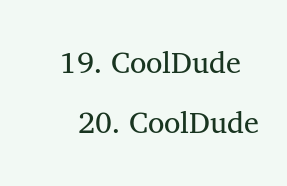19. CoolDude
  20. CoolDude